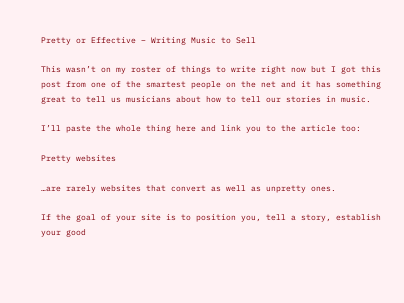Pretty or Effective – Writing Music to Sell

This wasn’t on my roster of things to write right now but I got this post from one of the smartest people on the net and it has something great to tell us musicians about how to tell our stories in music.

I’ll paste the whole thing here and link you to the article too:

Pretty websites

…are rarely websites that convert as well as unpretty ones.

If the goal of your site is to position you, tell a story, establish your good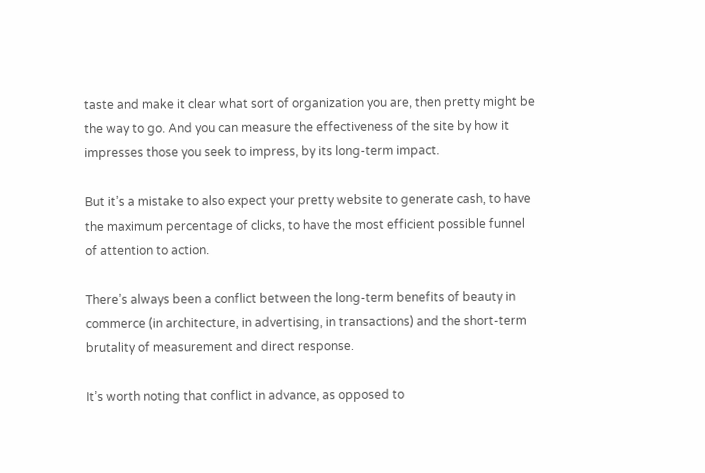taste and make it clear what sort of organization you are, then pretty might be the way to go. And you can measure the effectiveness of the site by how it impresses those you seek to impress, by its long-term impact.

But it’s a mistake to also expect your pretty website to generate cash, to have the maximum percentage of clicks, to have the most efficient possible funnel of attention to action.

There’s always been a conflict between the long-term benefits of beauty in commerce (in architecture, in advertising, in transactions) and the short-term brutality of measurement and direct response.

It’s worth noting that conflict in advance, as opposed to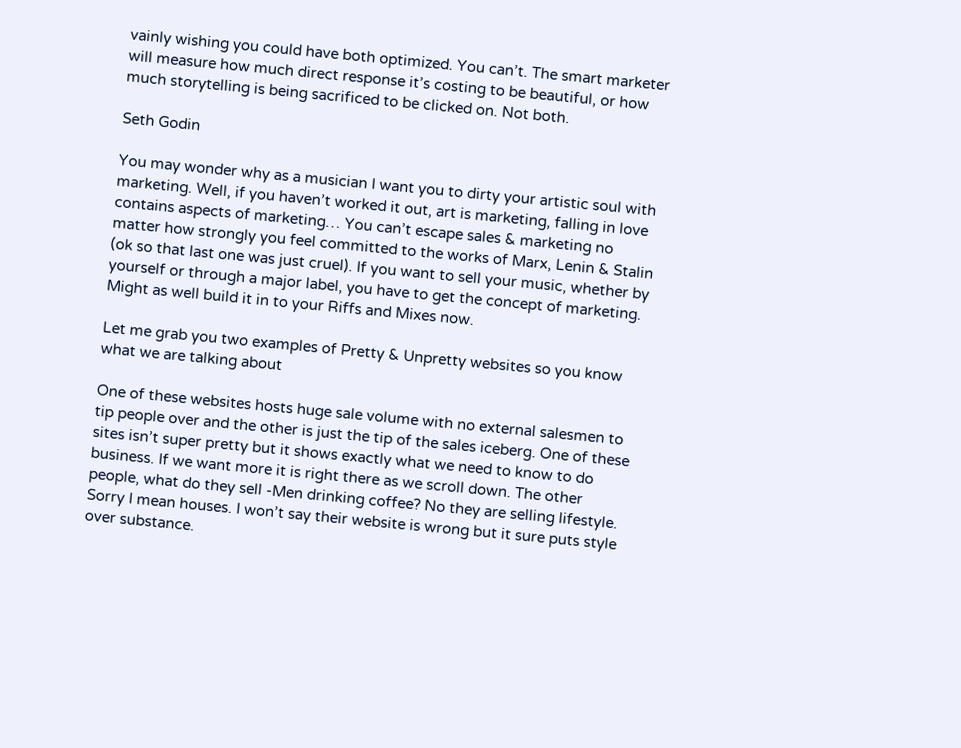vainly wishing you could have both optimized. You can’t. The smart marketer will measure how much direct response it’s costing to be beautiful, or how much storytelling is being sacrificed to be clicked on. Not both.

Seth Godin

You may wonder why as a musician I want you to dirty your artistic soul with marketing. Well, if you haven’t worked it out, art is marketing, falling in love contains aspects of marketing… You can’t escape sales & marketing no matter how strongly you feel committed to the works of Marx, Lenin & Stalin (ok so that last one was just cruel). If you want to sell your music, whether by yourself or through a major label, you have to get the concept of marketing. Might as well build it in to your Riffs and Mixes now.

Let me grab you two examples of Pretty & Unpretty websites so you know what we are talking about

One of these websites hosts huge sale volume with no external salesmen to tip people over and the other is just the tip of the sales iceberg. One of these sites isn’t super pretty but it shows exactly what we need to know to do business. If we want more it is right there as we scroll down. The other people, what do they sell -Men drinking coffee? No they are selling lifestyle. Sorry I mean houses. I won’t say their website is wrong but it sure puts style over substance.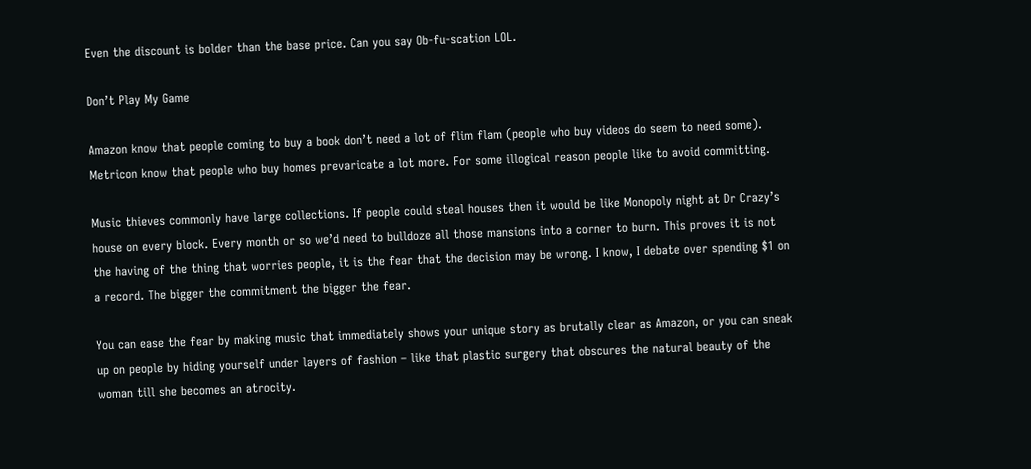Even the discount is bolder than the base price. Can you say Ob-fu-scation LOL.

Don’t Play My Game

Amazon know that people coming to buy a book don’t need a lot of flim flam (people who buy videos do seem to need some). Metricon know that people who buy homes prevaricate a lot more. For some illogical reason people like to avoid committing.

Music thieves commonly have large collections. If people could steal houses then it would be like Monopoly night at Dr Crazy’s house on every block. Every month or so we’d need to bulldoze all those mansions into a corner to burn. This proves it is not the having of the thing that worries people, it is the fear that the decision may be wrong. I know, I debate over spending $1 on a record. The bigger the commitment the bigger the fear.

You can ease the fear by making music that immediately shows your unique story as brutally clear as Amazon, or you can sneak up on people by hiding yourself under layers of fashion – like that plastic surgery that obscures the natural beauty of the woman till she becomes an atrocity.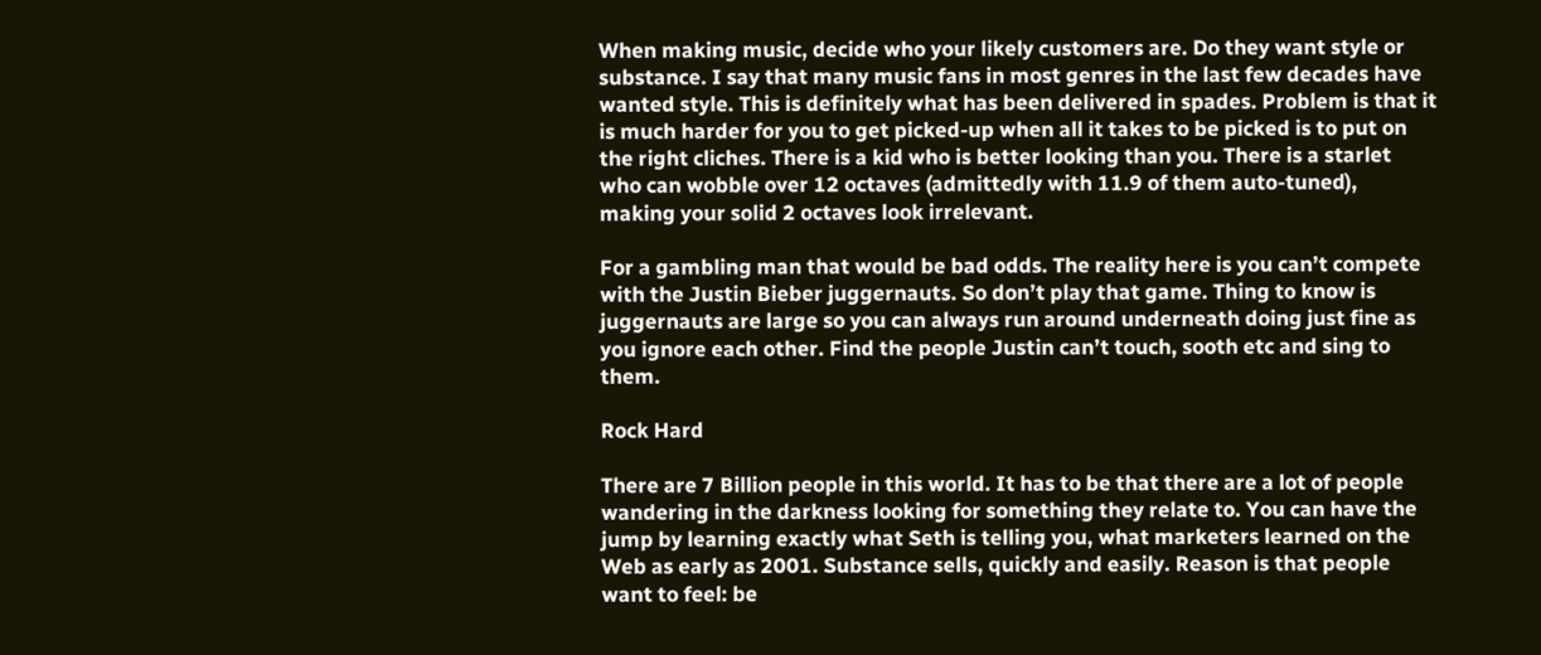When making music, decide who your likely customers are. Do they want style or substance. I say that many music fans in most genres in the last few decades have wanted style. This is definitely what has been delivered in spades. Problem is that it is much harder for you to get picked-up when all it takes to be picked is to put on the right cliches. There is a kid who is better looking than you. There is a starlet who can wobble over 12 octaves (admittedly with 11.9 of them auto-tuned), making your solid 2 octaves look irrelevant.

For a gambling man that would be bad odds. The reality here is you can’t compete with the Justin Bieber juggernauts. So don’t play that game. Thing to know is juggernauts are large so you can always run around underneath doing just fine as you ignore each other. Find the people Justin can’t touch, sooth etc and sing to them.

Rock Hard

There are 7 Billion people in this world. It has to be that there are a lot of people wandering in the darkness looking for something they relate to. You can have the jump by learning exactly what Seth is telling you, what marketers learned on the Web as early as 2001. Substance sells, quickly and easily. Reason is that people want to feel: be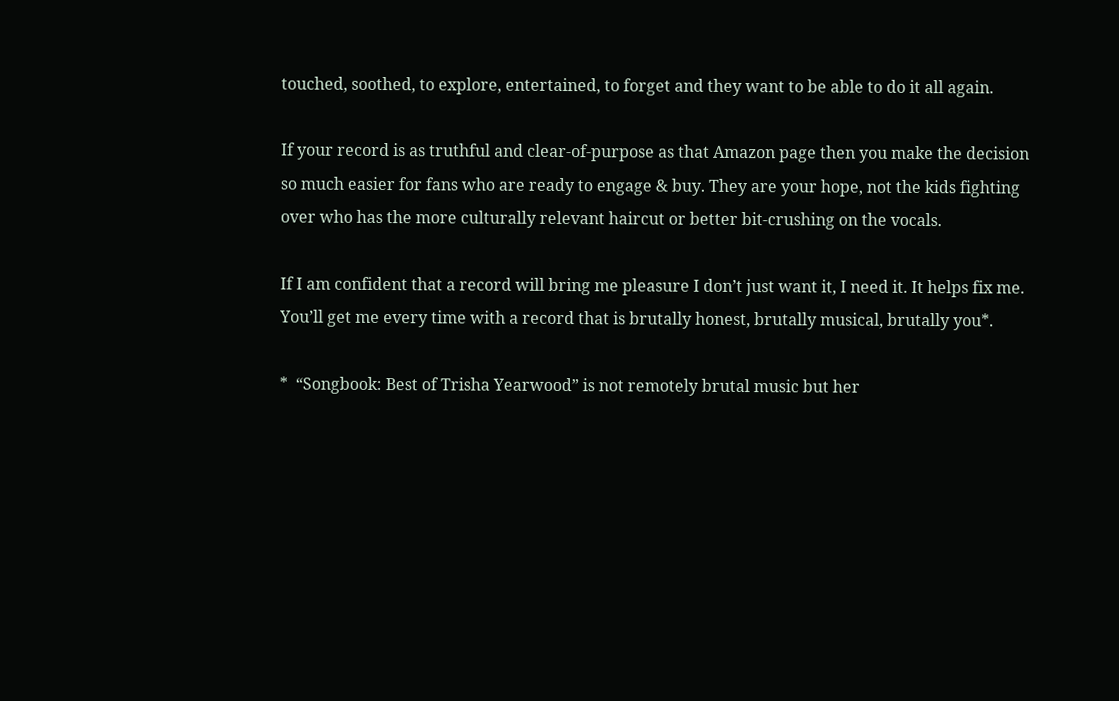touched, soothed, to explore, entertained, to forget and they want to be able to do it all again.

If your record is as truthful and clear-of-purpose as that Amazon page then you make the decision so much easier for fans who are ready to engage & buy. They are your hope, not the kids fighting over who has the more culturally relevant haircut or better bit-crushing on the vocals.

If I am confident that a record will bring me pleasure I don’t just want it, I need it. It helps fix me. You’ll get me every time with a record that is brutally honest, brutally musical, brutally you*.

*  “Songbook: Best of Trisha Yearwood” is not remotely brutal music but her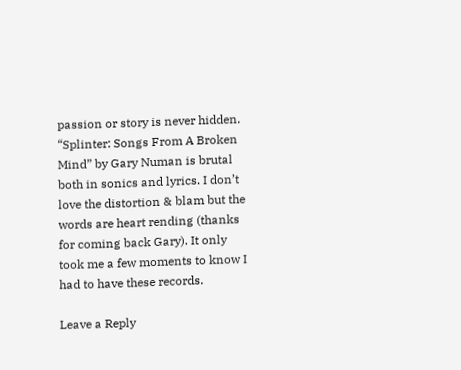passion or story is never hidden. “Splinter: Songs From A Broken Mind” by Gary Numan is brutal both in sonics and lyrics. I don’t love the distortion & blam but the words are heart rending (thanks for coming back Gary). It only took me a few moments to know I had to have these records.

Leave a Reply